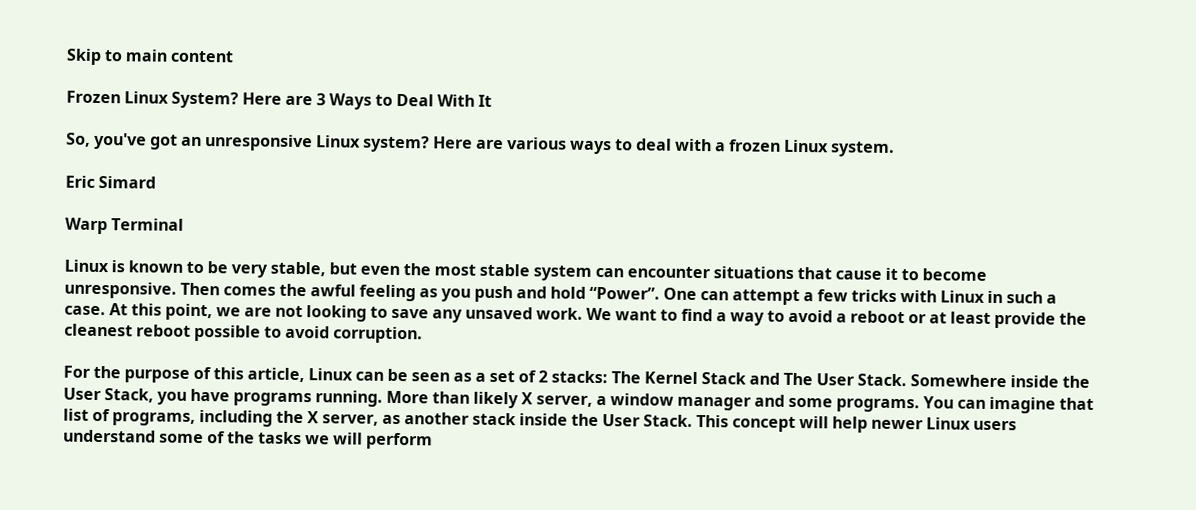Skip to main content

Frozen Linux System? Here are 3 Ways to Deal With It

So, you've got an unresponsive Linux system? Here are various ways to deal with a frozen Linux system.

Eric Simard

Warp Terminal

Linux is known to be very stable, but even the most stable system can encounter situations that cause it to become unresponsive. Then comes the awful feeling as you push and hold “Power”. One can attempt a few tricks with Linux in such a case. At this point, we are not looking to save any unsaved work. We want to find a way to avoid a reboot or at least provide the cleanest reboot possible to avoid corruption.

For the purpose of this article, Linux can be seen as a set of 2 stacks: The Kernel Stack and The User Stack. Somewhere inside the User Stack, you have programs running. More than likely X server, a window manager and some programs. You can imagine that list of programs, including the X server, as another stack inside the User Stack. This concept will help newer Linux users understand some of the tasks we will perform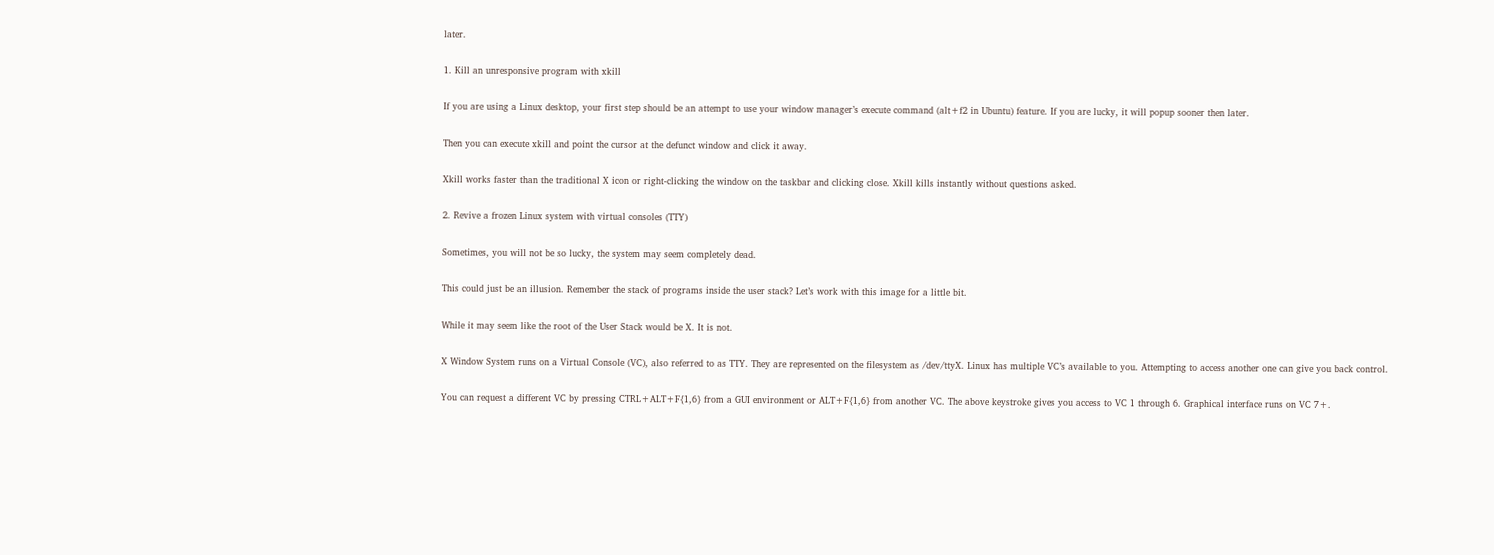later.

1. Kill an unresponsive program with xkill

If you are using a Linux desktop, your first step should be an attempt to use your window manager’s execute command (alt+f2 in Ubuntu) feature. If you are lucky, it will popup sooner then later.

Then you can execute xkill and point the cursor at the defunct window and click it away.

Xkill works faster than the traditional X icon or right-clicking the window on the taskbar and clicking close. Xkill kills instantly without questions asked.

2. Revive a frozen Linux system with virtual consoles (TTY)

Sometimes, you will not be so lucky, the system may seem completely dead.

This could just be an illusion. Remember the stack of programs inside the user stack? Let’s work with this image for a little bit.

While it may seem like the root of the User Stack would be X. It is not.

X Window System runs on a Virtual Console (VC), also referred to as TTY. They are represented on the filesystem as /dev/ttyX. Linux has multiple VC’s available to you. Attempting to access another one can give you back control.

You can request a different VC by pressing CTRL+ALT+F{1,6} from a GUI environment or ALT+F{1,6} from another VC. The above keystroke gives you access to VC 1 through 6. Graphical interface runs on VC 7+.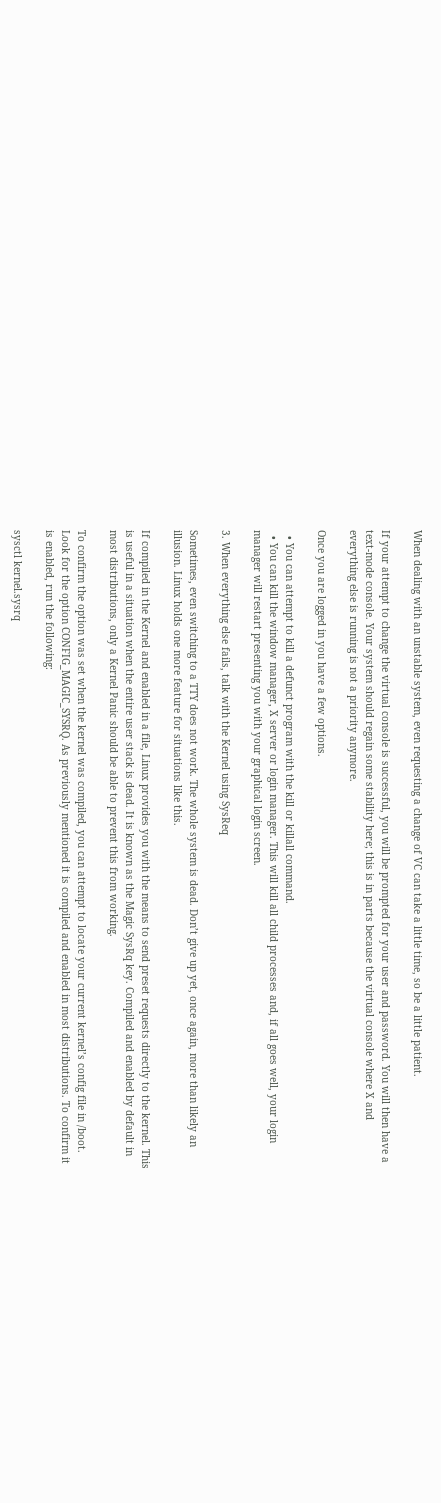When dealing with an unstable system, even requesting a change of VC can take a little time, so be a little patient.

If your attempt to change the virtual console is successful, you will be prompted for your user and password. You will then have a text-mode console. Your system should regain some stability here; this is in parts because the virtual console where X and everything else is running is not a priority anymore.

Once you are logged in you have a few options.

  • You can attempt to kill a defunct program with the kill or killall command.
  • You can kill the window manager, X server or login manager. This will kill all child processes and, if all goes well, your login manager will restart presenting you with your graphical login screen.

3. When everything else fails, talk with the Kernel using SysReq

Sometimes, even switching to a TTY does not work. The whole system is dead. Don’t give up yet, once again, more than likely an illusion. Linux holds one more feature for situations like this.

If compiled in the Kernel and enabled in a file, Linux provides you with the means to send preset requests directly to the kernel. This is useful in a situation when the entire user stack is dead. It is known as the Magic SysRq key. Compiled and enabled by default in most distributions, only a Kernel Panic should be able to prevent this from working.

To confirm the option was set when the kernel was compiled, you can attempt to locate your current kernel’s config file in /boot. Look for the option CONFIG_MAGIC_SYSRQ. As previously mentioned it is compiled and enabled in most distributions. To confirm it is enabled, run the following:

sysctl kernel.sysrq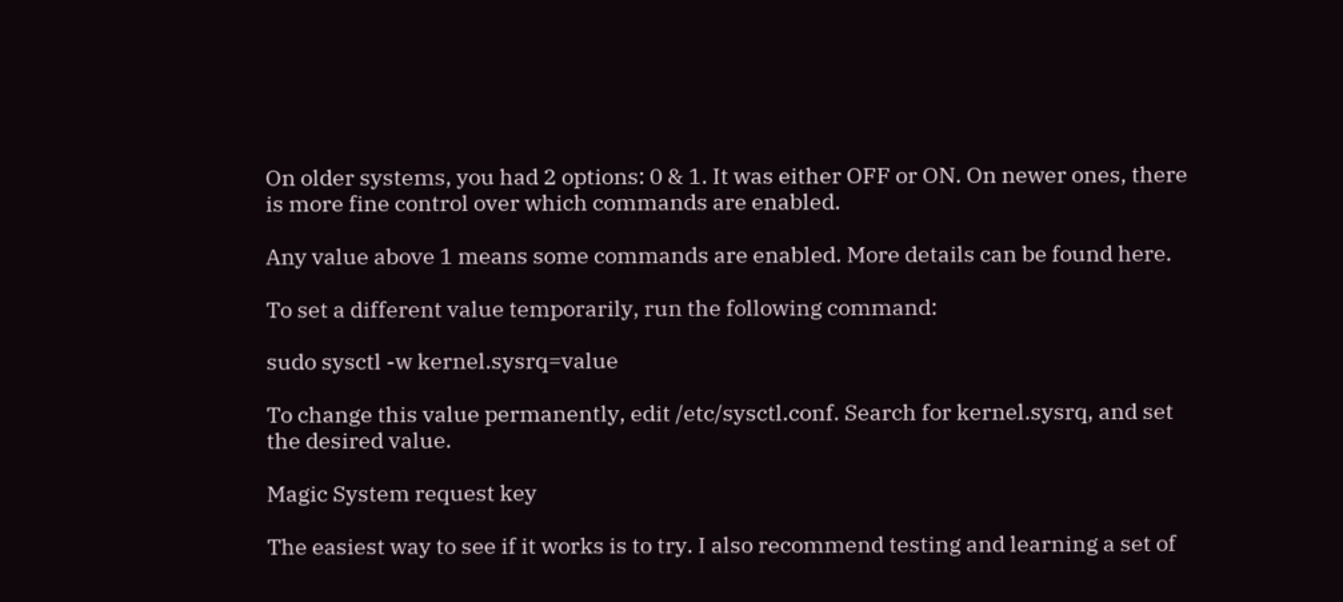On older systems, you had 2 options: 0 & 1. It was either OFF or ON. On newer ones, there is more fine control over which commands are enabled.

Any value above 1 means some commands are enabled. More details can be found here.

To set a different value temporarily, run the following command:

sudo sysctl -w kernel.sysrq=value

To change this value permanently, edit /etc/sysctl.conf. Search for kernel.sysrq, and set the desired value.

Magic System request key

The easiest way to see if it works is to try. I also recommend testing and learning a set of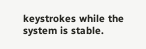keystrokes while the system is stable.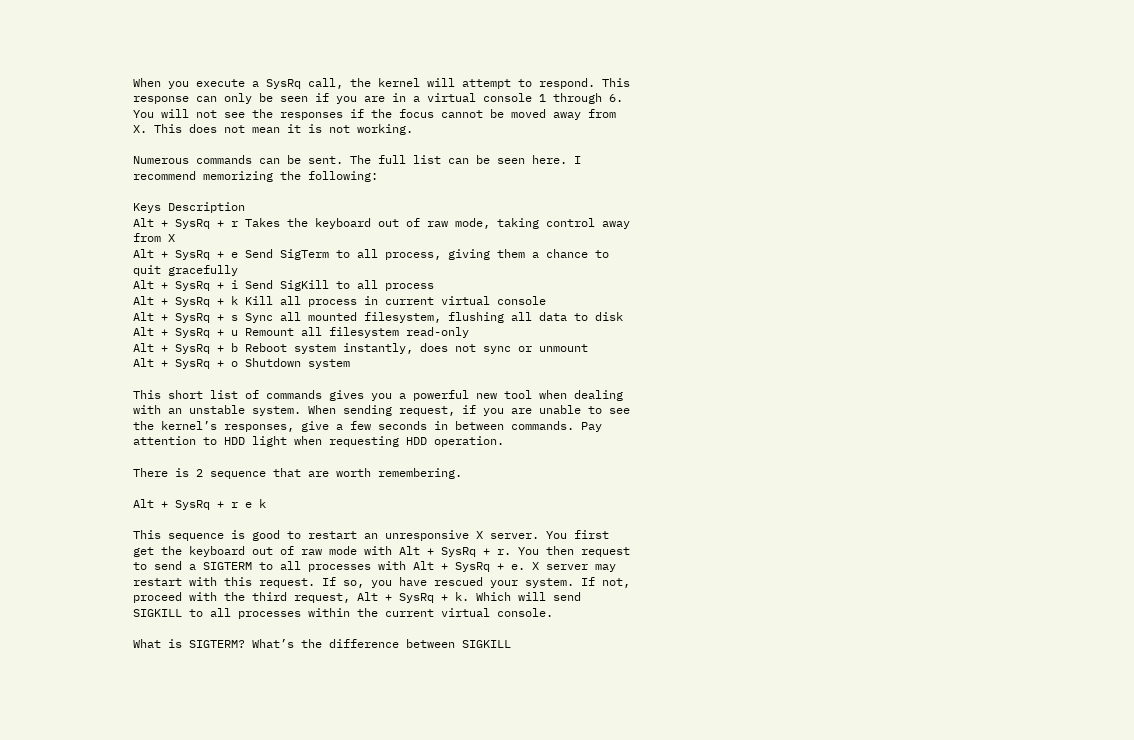When you execute a SysRq call, the kernel will attempt to respond. This response can only be seen if you are in a virtual console 1 through 6. You will not see the responses if the focus cannot be moved away from X. This does not mean it is not working.

Numerous commands can be sent. The full list can be seen here. I recommend memorizing the following:

Keys Description
Alt + SysRq + r Takes the keyboard out of raw mode, taking control away from X
Alt + SysRq + e Send SigTerm to all process, giving them a chance to quit gracefully
Alt + SysRq + i Send SigKill to all process
Alt + SysRq + k Kill all process in current virtual console
Alt + SysRq + s Sync all mounted filesystem, flushing all data to disk
Alt + SysRq + u Remount all filesystem read-only
Alt + SysRq + b Reboot system instantly, does not sync or unmount
Alt + SysRq + o Shutdown system

This short list of commands gives you a powerful new tool when dealing with an unstable system. When sending request, if you are unable to see the kernel’s responses, give a few seconds in between commands. Pay attention to HDD light when requesting HDD operation.

There is 2 sequence that are worth remembering.

Alt + SysRq + r e k

This sequence is good to restart an unresponsive X server. You first get the keyboard out of raw mode with Alt + SysRq + r. You then request to send a SIGTERM to all processes with Alt + SysRq + e. X server may restart with this request. If so, you have rescued your system. If not, proceed with the third request, Alt + SysRq + k. Which will send SIGKILL to all processes within the current virtual console.

What is SIGTERM? What’s the difference between SIGKILL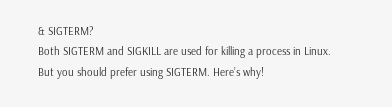& SIGTERM?
Both SIGTERM and SIGKILL are used for killing a process in Linux. But you should prefer using SIGTERM. Here’s why!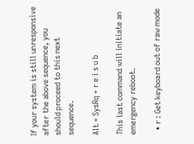If your system is still unresponsive after the above sequence, you should proceed to this next sequence.

Alt + SysRq + r e i s u b

This last command will initiate an emergency reboot.

  • r : Get keyboard out of raw mode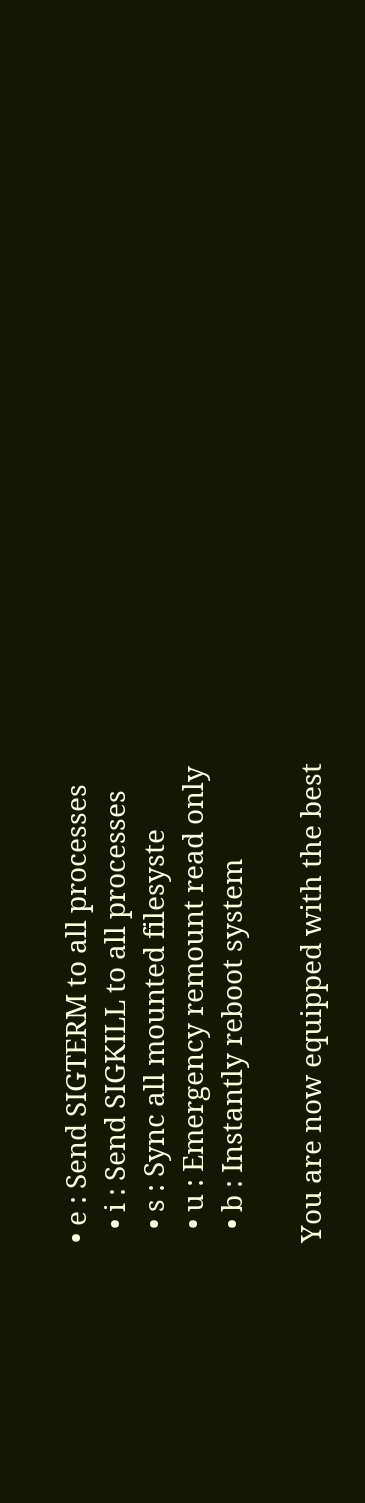• e : Send SIGTERM to all processes
  • i : Send SIGKILL to all processes
  • s : Sync all mounted filesyste
  • u : Emergency remount read only
  • b : Instantly reboot system

You are now equipped with the best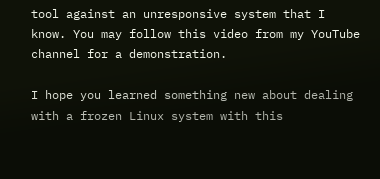tool against an unresponsive system that I know. You may follow this video from my YouTube channel for a demonstration.

I hope you learned something new about dealing with a frozen Linux system with this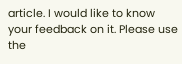article. I would like to know your feedback on it. Please use the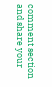comment section and share your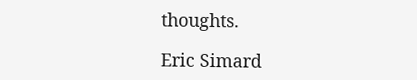thoughts.

Eric Simard